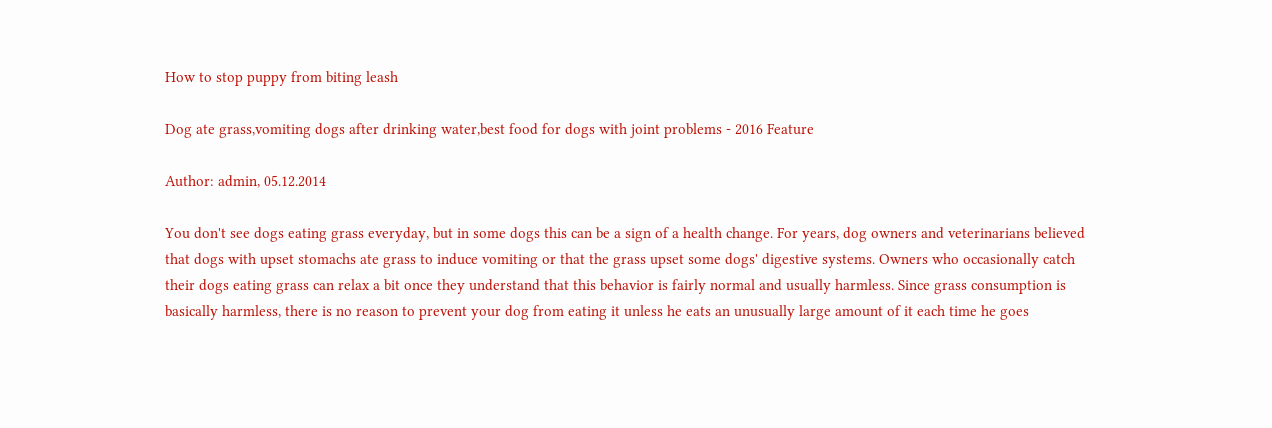How to stop puppy from biting leash

Dog ate grass,vomiting dogs after drinking water,best food for dogs with joint problems - 2016 Feature

Author: admin, 05.12.2014

You don't see dogs eating grass everyday, but in some dogs this can be a sign of a health change. For years, dog owners and veterinarians believed that dogs with upset stomachs ate grass to induce vomiting or that the grass upset some dogs' digestive systems. Owners who occasionally catch their dogs eating grass can relax a bit once they understand that this behavior is fairly normal and usually harmless. Since grass consumption is basically harmless, there is no reason to prevent your dog from eating it unless he eats an unusually large amount of it each time he goes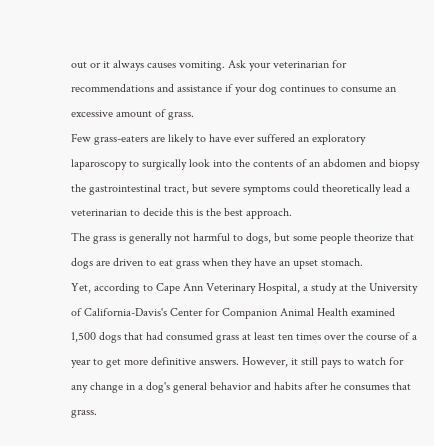out or it always causes vomiting. Ask your veterinarian for recommendations and assistance if your dog continues to consume an excessive amount of grass.
Few grass-eaters are likely to have ever suffered an exploratory laparoscopy to surgically look into the contents of an abdomen and biopsy the gastrointestinal tract, but severe symptoms could theoretically lead a veterinarian to decide this is the best approach.
The grass is generally not harmful to dogs, but some people theorize that dogs are driven to eat grass when they have an upset stomach.
Yet, according to Cape Ann Veterinary Hospital, a study at the University of California-Davis's Center for Companion Animal Health examined 1,500 dogs that had consumed grass at least ten times over the course of a year to get more definitive answers. However, it still pays to watch for any change in a dog's general behavior and habits after he consumes that grass.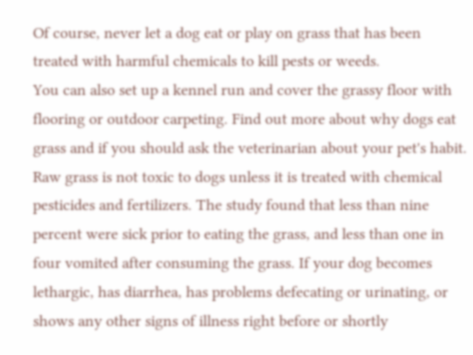Of course, never let a dog eat or play on grass that has been treated with harmful chemicals to kill pests or weeds.
You can also set up a kennel run and cover the grassy floor with flooring or outdoor carpeting. Find out more about why dogs eat grass and if you should ask the veterinarian about your pet's habit. Raw grass is not toxic to dogs unless it is treated with chemical pesticides and fertilizers. The study found that less than nine percent were sick prior to eating the grass, and less than one in four vomited after consuming the grass. If your dog becomes lethargic, has diarrhea, has problems defecating or urinating, or shows any other signs of illness right before or shortly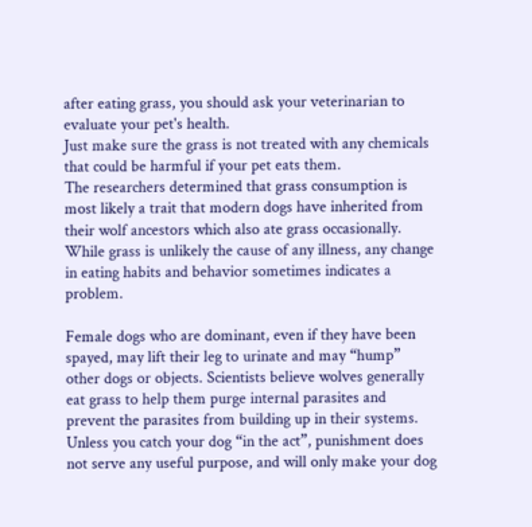after eating grass, you should ask your veterinarian to evaluate your pet's health.
Just make sure the grass is not treated with any chemicals that could be harmful if your pet eats them.
The researchers determined that grass consumption is most likely a trait that modern dogs have inherited from their wolf ancestors which also ate grass occasionally.
While grass is unlikely the cause of any illness, any change in eating habits and behavior sometimes indicates a problem.

Female dogs who are dominant, even if they have been spayed, may lift their leg to urinate and may “hump” other dogs or objects. Scientists believe wolves generally eat grass to help them purge internal parasites and prevent the parasites from building up in their systems. Unless you catch your dog “in the act”, punishment does not serve any useful purpose, and will only make your dog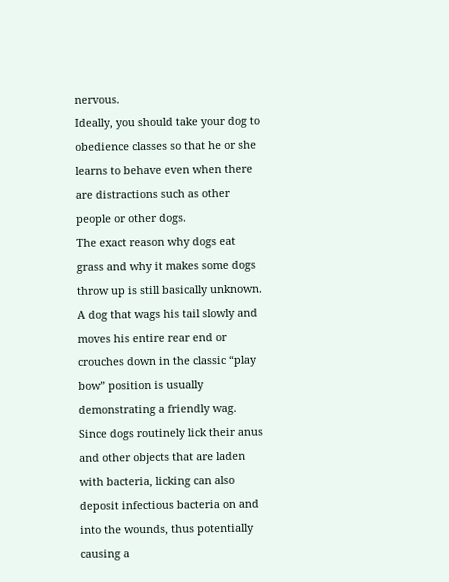nervous.
Ideally, you should take your dog to obedience classes so that he or she learns to behave even when there are distractions such as other people or other dogs.
The exact reason why dogs eat grass and why it makes some dogs throw up is still basically unknown. A dog that wags his tail slowly and moves his entire rear end or crouches down in the classic “play bow” position is usually demonstrating a friendly wag. Since dogs routinely lick their anus and other objects that are laden with bacteria, licking can also deposit infectious bacteria on and into the wounds, thus potentially causing a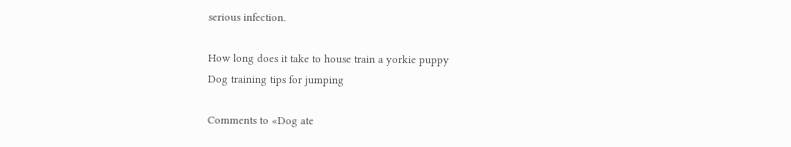serious infection.

How long does it take to house train a yorkie puppy
Dog training tips for jumping

Comments to «Dog ate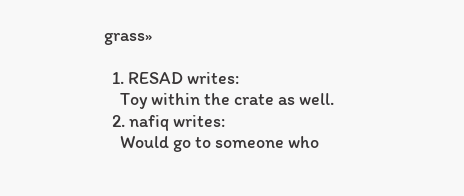grass»

  1. RESAD writes:
    Toy within the crate as well.
  2. nafiq writes:
    Would go to someone who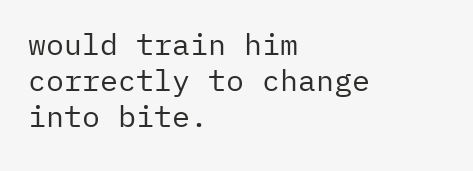would train him correctly to change into bite.